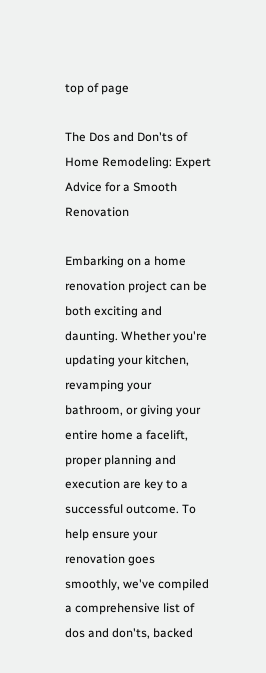top of page

The Dos and Don'ts of Home Remodeling: Expert Advice for a Smooth Renovation

Embarking on a home renovation project can be both exciting and daunting. Whether you're updating your kitchen, revamping your bathroom, or giving your entire home a facelift, proper planning and execution are key to a successful outcome. To help ensure your renovation goes smoothly, we've compiled a comprehensive list of dos and don'ts, backed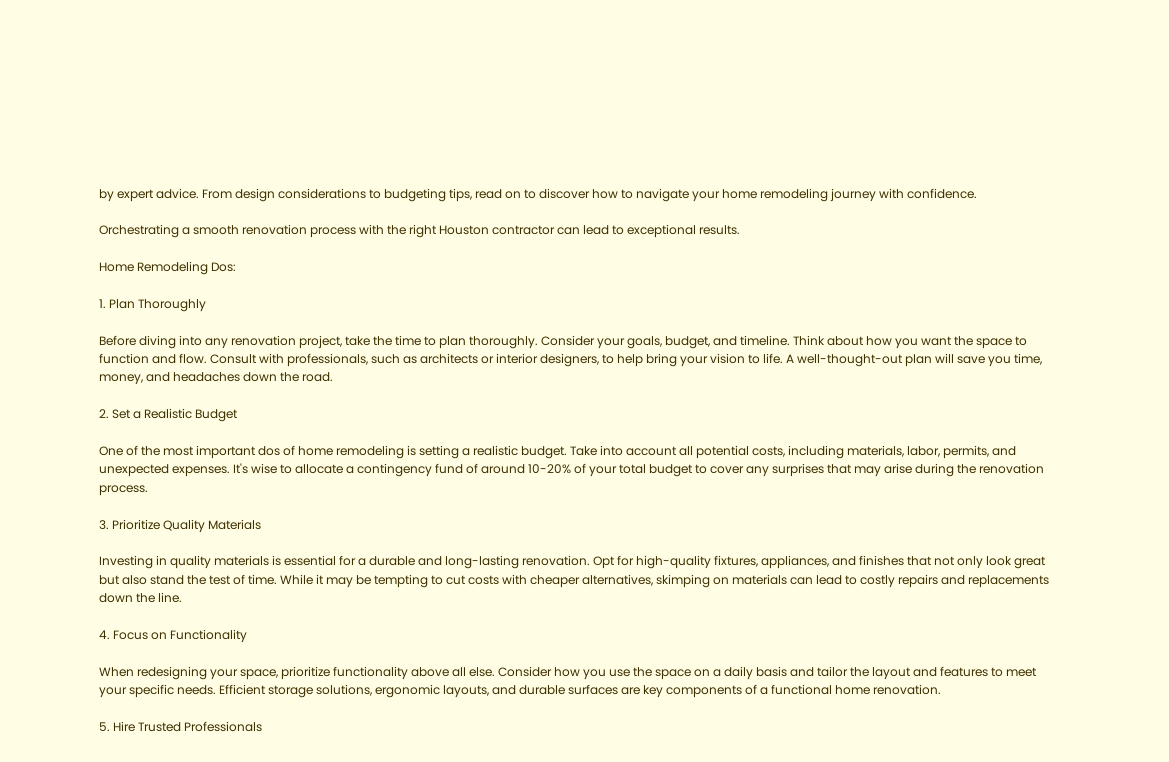by expert advice. From design considerations to budgeting tips, read on to discover how to navigate your home remodeling journey with confidence.

Orchestrating a smooth renovation process with the right Houston contractor can lead to exceptional results.

Home Remodeling Dos:

1. Plan Thoroughly

Before diving into any renovation project, take the time to plan thoroughly. Consider your goals, budget, and timeline. Think about how you want the space to function and flow. Consult with professionals, such as architects or interior designers, to help bring your vision to life. A well-thought-out plan will save you time, money, and headaches down the road.

2. Set a Realistic Budget

One of the most important dos of home remodeling is setting a realistic budget. Take into account all potential costs, including materials, labor, permits, and unexpected expenses. It's wise to allocate a contingency fund of around 10-20% of your total budget to cover any surprises that may arise during the renovation process.

3. Prioritize Quality Materials

Investing in quality materials is essential for a durable and long-lasting renovation. Opt for high-quality fixtures, appliances, and finishes that not only look great but also stand the test of time. While it may be tempting to cut costs with cheaper alternatives, skimping on materials can lead to costly repairs and replacements down the line.

4. Focus on Functionality

When redesigning your space, prioritize functionality above all else. Consider how you use the space on a daily basis and tailor the layout and features to meet your specific needs. Efficient storage solutions, ergonomic layouts, and durable surfaces are key components of a functional home renovation.

5. Hire Trusted Professionals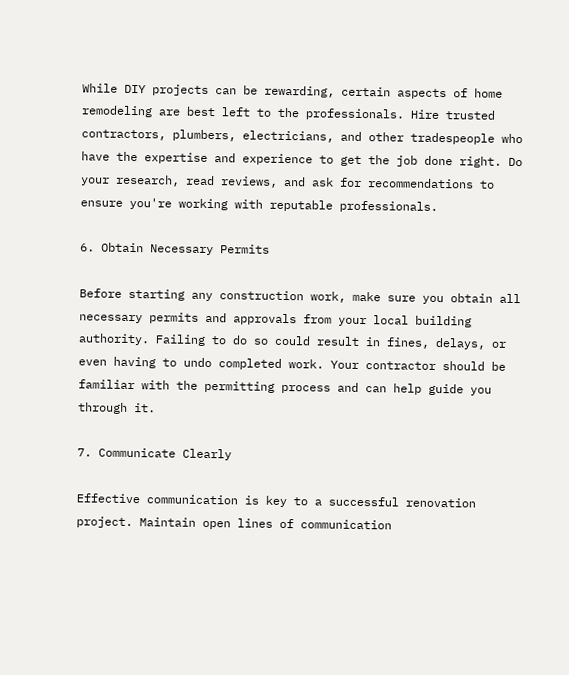While DIY projects can be rewarding, certain aspects of home remodeling are best left to the professionals. Hire trusted contractors, plumbers, electricians, and other tradespeople who have the expertise and experience to get the job done right. Do your research, read reviews, and ask for recommendations to ensure you're working with reputable professionals.

6. Obtain Necessary Permits

Before starting any construction work, make sure you obtain all necessary permits and approvals from your local building authority. Failing to do so could result in fines, delays, or even having to undo completed work. Your contractor should be familiar with the permitting process and can help guide you through it.

7. Communicate Clearly

Effective communication is key to a successful renovation project. Maintain open lines of communication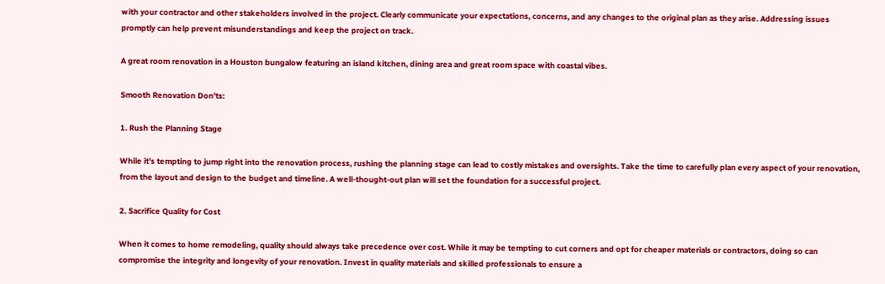with your contractor and other stakeholders involved in the project. Clearly communicate your expectations, concerns, and any changes to the original plan as they arise. Addressing issues promptly can help prevent misunderstandings and keep the project on track.

A great room renovation in a Houston bungalow featuring an island kitchen, dining area and great room space with coastal vibes.

Smooth Renovation Don'ts:

1. Rush the Planning Stage

While it's tempting to jump right into the renovation process, rushing the planning stage can lead to costly mistakes and oversights. Take the time to carefully plan every aspect of your renovation, from the layout and design to the budget and timeline. A well-thought-out plan will set the foundation for a successful project.

2. Sacrifice Quality for Cost

When it comes to home remodeling, quality should always take precedence over cost. While it may be tempting to cut corners and opt for cheaper materials or contractors, doing so can compromise the integrity and longevity of your renovation. Invest in quality materials and skilled professionals to ensure a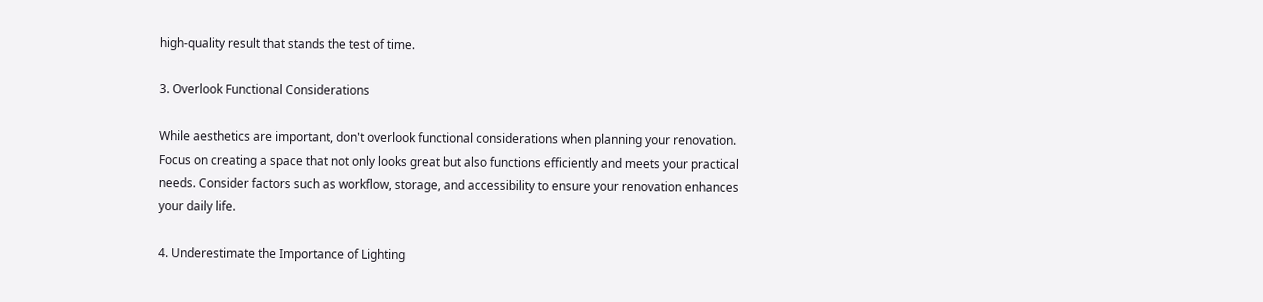high-quality result that stands the test of time.

3. Overlook Functional Considerations

While aesthetics are important, don't overlook functional considerations when planning your renovation. Focus on creating a space that not only looks great but also functions efficiently and meets your practical needs. Consider factors such as workflow, storage, and accessibility to ensure your renovation enhances your daily life.

4. Underestimate the Importance of Lighting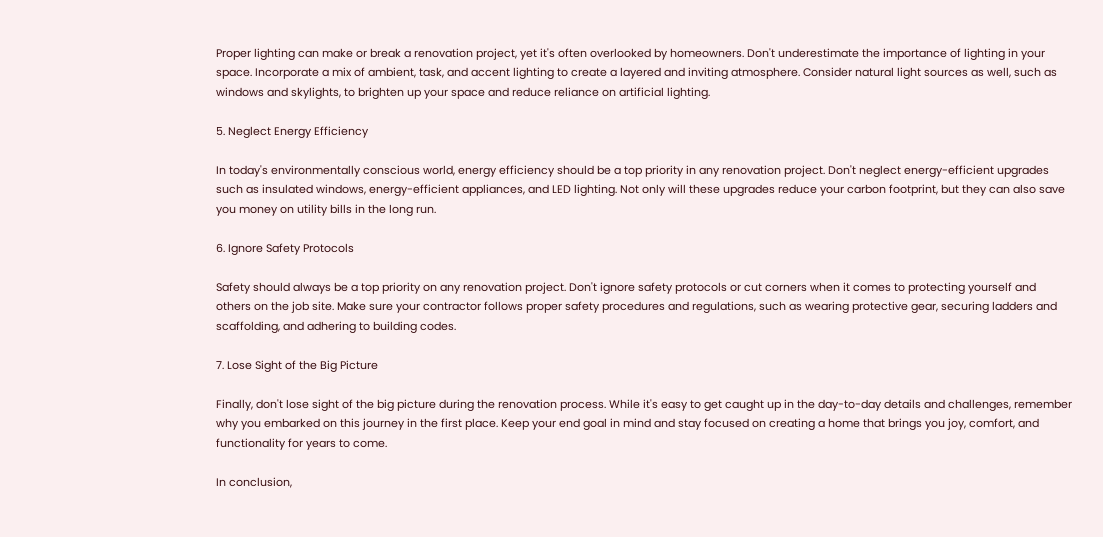Proper lighting can make or break a renovation project, yet it's often overlooked by homeowners. Don't underestimate the importance of lighting in your space. Incorporate a mix of ambient, task, and accent lighting to create a layered and inviting atmosphere. Consider natural light sources as well, such as windows and skylights, to brighten up your space and reduce reliance on artificial lighting.

5. Neglect Energy Efficiency

In today's environmentally conscious world, energy efficiency should be a top priority in any renovation project. Don't neglect energy-efficient upgrades such as insulated windows, energy-efficient appliances, and LED lighting. Not only will these upgrades reduce your carbon footprint, but they can also save you money on utility bills in the long run.

6. Ignore Safety Protocols

Safety should always be a top priority on any renovation project. Don't ignore safety protocols or cut corners when it comes to protecting yourself and others on the job site. Make sure your contractor follows proper safety procedures and regulations, such as wearing protective gear, securing ladders and scaffolding, and adhering to building codes.

7. Lose Sight of the Big Picture

Finally, don't lose sight of the big picture during the renovation process. While it's easy to get caught up in the day-to-day details and challenges, remember why you embarked on this journey in the first place. Keep your end goal in mind and stay focused on creating a home that brings you joy, comfort, and functionality for years to come.

In conclusion,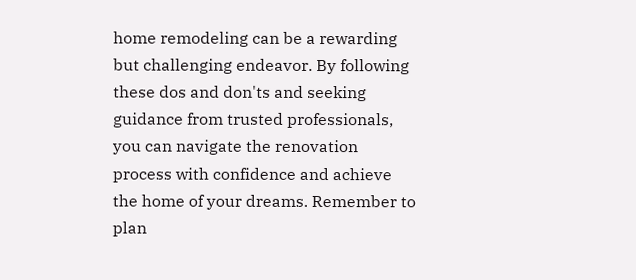home remodeling can be a rewarding but challenging endeavor. By following these dos and don'ts and seeking guidance from trusted professionals, you can navigate the renovation process with confidence and achieve the home of your dreams. Remember to plan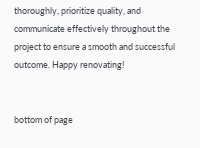thoroughly, prioritize quality, and communicate effectively throughout the project to ensure a smooth and successful outcome. Happy renovating!


bottom of page